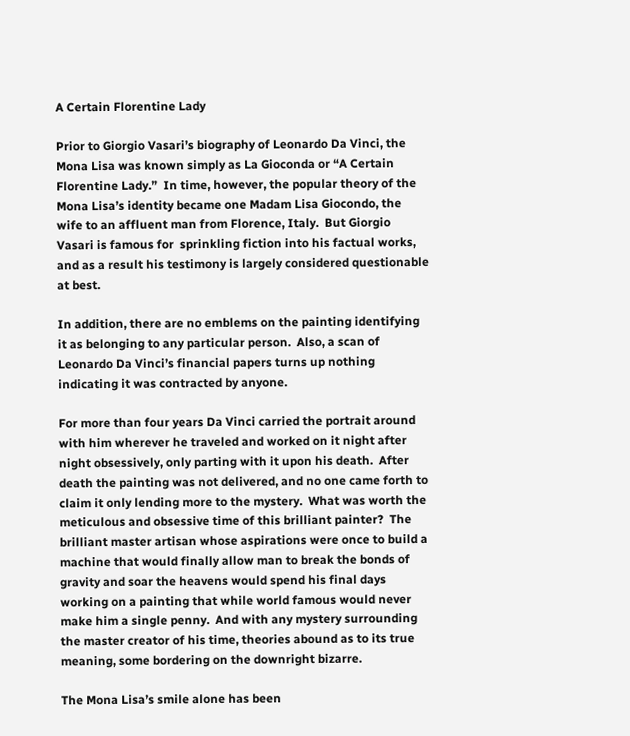A Certain Florentine Lady

Prior to Giorgio Vasari’s biography of Leonardo Da Vinci, the Mona Lisa was known simply as La Gioconda or “A Certain Florentine Lady.”  In time, however, the popular theory of the Mona Lisa’s identity became one Madam Lisa Giocondo, the wife to an affluent man from Florence, Italy.  But Giorgio Vasari is famous for  sprinkling fiction into his factual works, and as a result his testimony is largely considered questionable at best.

In addition, there are no emblems on the painting identifying it as belonging to any particular person.  Also, a scan of Leonardo Da Vinci’s financial papers turns up nothing indicating it was contracted by anyone.

For more than four years Da Vinci carried the portrait around with him wherever he traveled and worked on it night after night obsessively, only parting with it upon his death.  After death the painting was not delivered, and no one came forth to claim it only lending more to the mystery.  What was worth the meticulous and obsessive time of this brilliant painter?  The brilliant master artisan whose aspirations were once to build a machine that would finally allow man to break the bonds of gravity and soar the heavens would spend his final days working on a painting that while world famous would never make him a single penny.  And with any mystery surrounding the master creator of his time, theories abound as to its true meaning, some bordering on the downright bizarre.

The Mona Lisa’s smile alone has been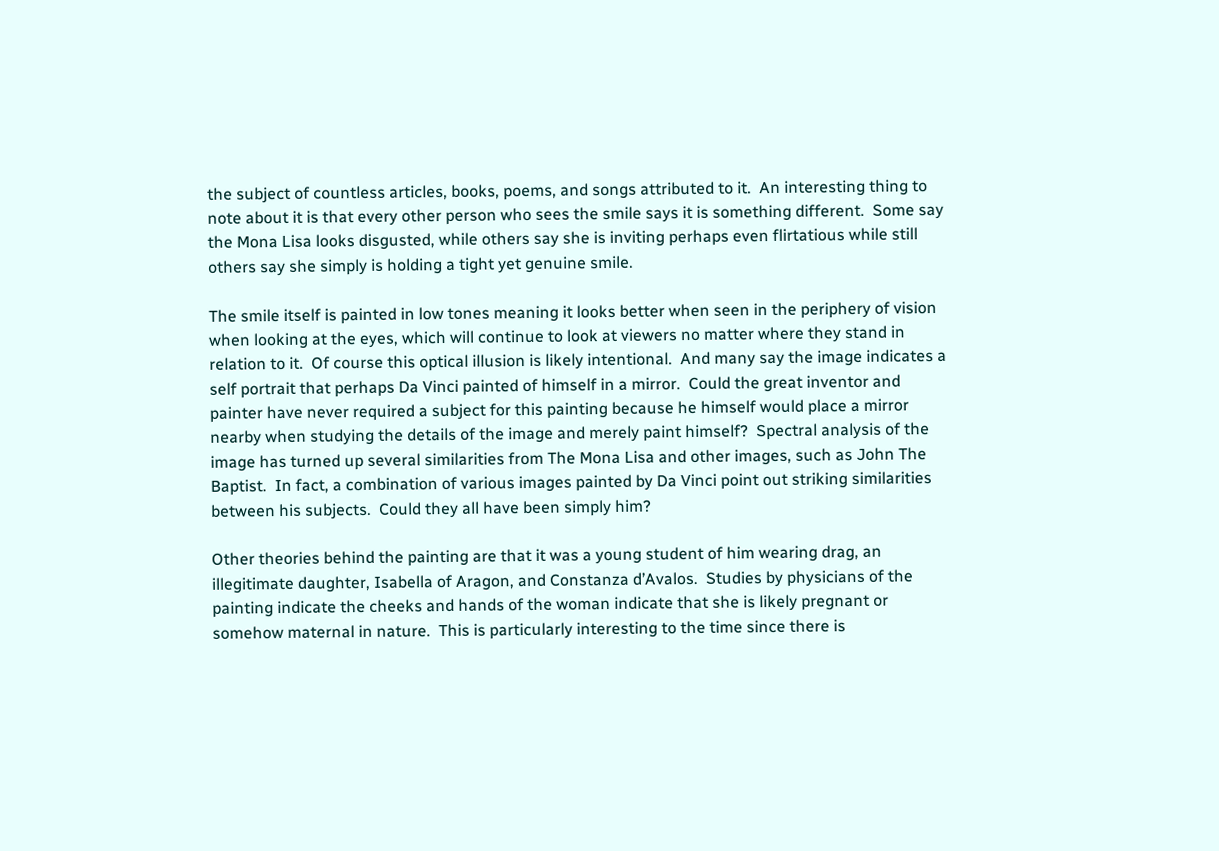the subject of countless articles, books, poems, and songs attributed to it.  An interesting thing to note about it is that every other person who sees the smile says it is something different.  Some say the Mona Lisa looks disgusted, while others say she is inviting perhaps even flirtatious while still others say she simply is holding a tight yet genuine smile.

The smile itself is painted in low tones meaning it looks better when seen in the periphery of vision when looking at the eyes, which will continue to look at viewers no matter where they stand in relation to it.  Of course this optical illusion is likely intentional.  And many say the image indicates a self portrait that perhaps Da Vinci painted of himself in a mirror.  Could the great inventor and painter have never required a subject for this painting because he himself would place a mirror nearby when studying the details of the image and merely paint himself?  Spectral analysis of the image has turned up several similarities from The Mona Lisa and other images, such as John The Baptist.  In fact, a combination of various images painted by Da Vinci point out striking similarities between his subjects.  Could they all have been simply him?

Other theories behind the painting are that it was a young student of him wearing drag, an illegitimate daughter, Isabella of Aragon, and Constanza d’Avalos.  Studies by physicians of the painting indicate the cheeks and hands of the woman indicate that she is likely pregnant or somehow maternal in nature.  This is particularly interesting to the time since there is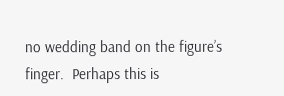no wedding band on the figure’s finger.  Perhaps this is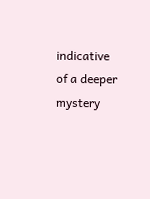indicative of a deeper mystery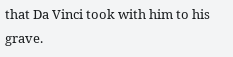that Da Vinci took with him to his grave.